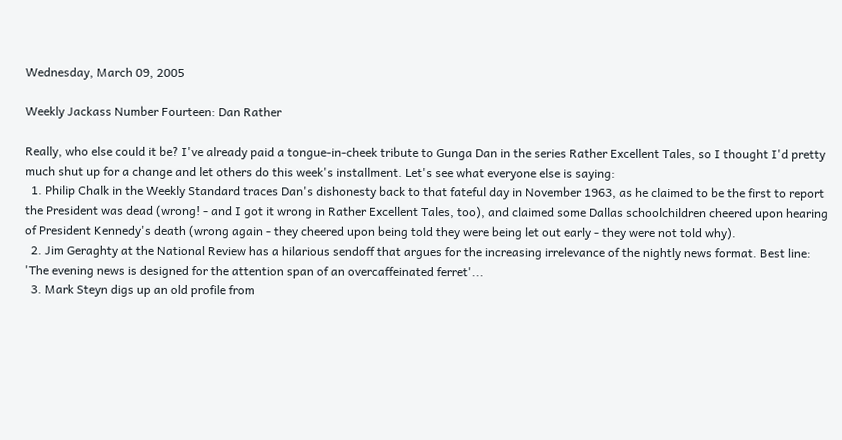Wednesday, March 09, 2005

Weekly Jackass Number Fourteen: Dan Rather

Really, who else could it be? I've already paid a tongue-in-cheek tribute to Gunga Dan in the series Rather Excellent Tales, so I thought I'd pretty much shut up for a change and let others do this week's installment. Let's see what everyone else is saying:
  1. Philip Chalk in the Weekly Standard traces Dan's dishonesty back to that fateful day in November 1963, as he claimed to be the first to report the President was dead (wrong! - and I got it wrong in Rather Excellent Tales, too), and claimed some Dallas schoolchildren cheered upon hearing of President Kennedy's death (wrong again - they cheered upon being told they were being let out early - they were not told why).
  2. Jim Geraghty at the National Review has a hilarious sendoff that argues for the increasing irrelevance of the nightly news format. Best line: 'The evening news is designed for the attention span of an overcaffeinated ferret'...
  3. Mark Steyn digs up an old profile from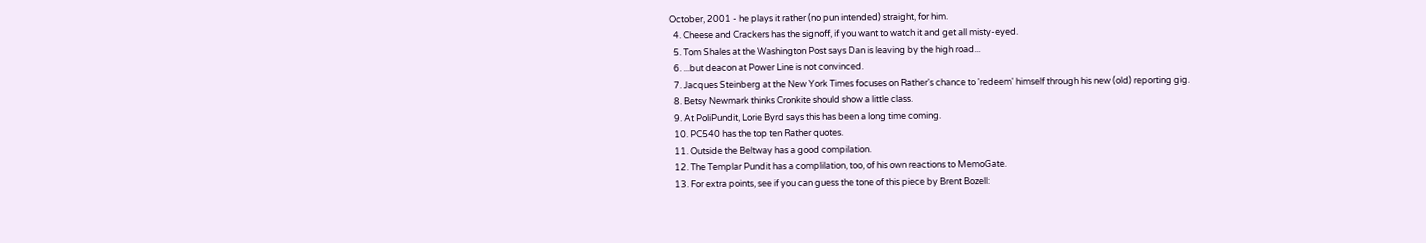October, 2001 - he plays it rather (no pun intended) straight, for him.
  4. Cheese and Crackers has the signoff, if you want to watch it and get all misty-eyed.
  5. Tom Shales at the Washington Post says Dan is leaving by the high road...
  6. ...but deacon at Power Line is not convinced.
  7. Jacques Steinberg at the New York Times focuses on Rather's chance to 'redeem' himself through his new (old) reporting gig.
  8. Betsy Newmark thinks Cronkite should show a little class.
  9. At PoliPundit, Lorie Byrd says this has been a long time coming.
  10. PC540 has the top ten Rather quotes.
  11. Outside the Beltway has a good compilation.
  12. The Templar Pundit has a complilation, too, of his own reactions to MemoGate.
  13. For extra points, see if you can guess the tone of this piece by Brent Bozell: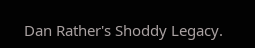Dan Rather's Shoddy Legacy.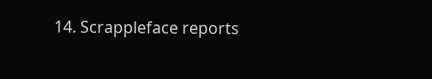14. Scrappleface reports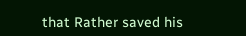that Rather saved his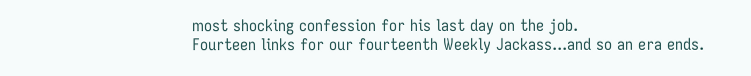most shocking confession for his last day on the job.
Fourteen links for our fourteenth Weekly Jackass...and so an era ends.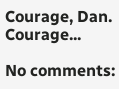Courage, Dan. Courage...

No comments: